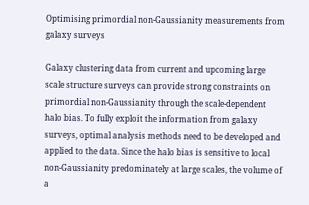Optimising primordial non-Gaussianity measurements from galaxy surveys

Galaxy clustering data from current and upcoming large scale structure surveys can provide strong constraints on primordial non-Gaussianity through the scale-dependent halo bias. To fully exploit the information from galaxy surveys, optimal analysis methods need to be developed and applied to the data. Since the halo bias is sensitive to local non-Gaussianity predominately at large scales, the volume of a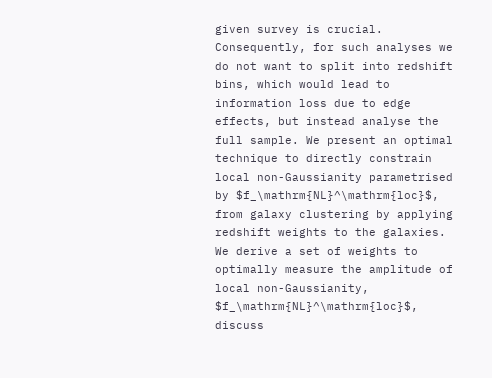given survey is crucial. Consequently, for such analyses we do not want to split into redshift bins, which would lead to information loss due to edge effects, but instead analyse the full sample. We present an optimal technique to directly constrain local non-Gaussianity parametrised by $f_\mathrm{NL}^\mathrm{loc}$, from galaxy clustering by applying redshift weights to the galaxies. We derive a set of weights to optimally measure the amplitude of local non-Gaussianity, $f_\mathrm{NL}^\mathrm{loc}$, discuss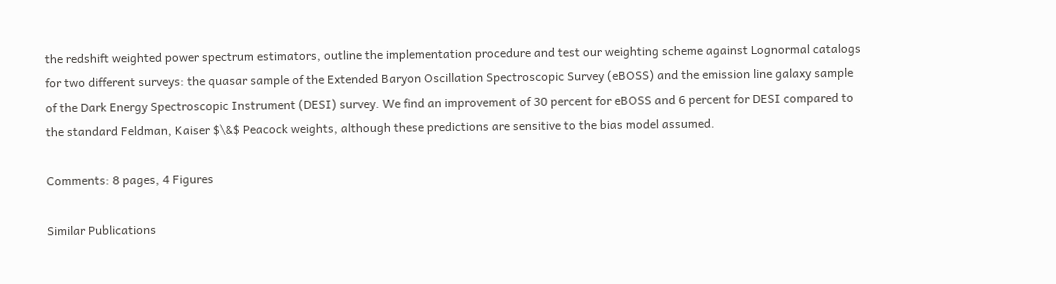the redshift weighted power spectrum estimators, outline the implementation procedure and test our weighting scheme against Lognormal catalogs for two different surveys: the quasar sample of the Extended Baryon Oscillation Spectroscopic Survey (eBOSS) and the emission line galaxy sample of the Dark Energy Spectroscopic Instrument (DESI) survey. We find an improvement of 30 percent for eBOSS and 6 percent for DESI compared to the standard Feldman, Kaiser $\&$ Peacock weights, although these predictions are sensitive to the bias model assumed.

Comments: 8 pages, 4 Figures

Similar Publications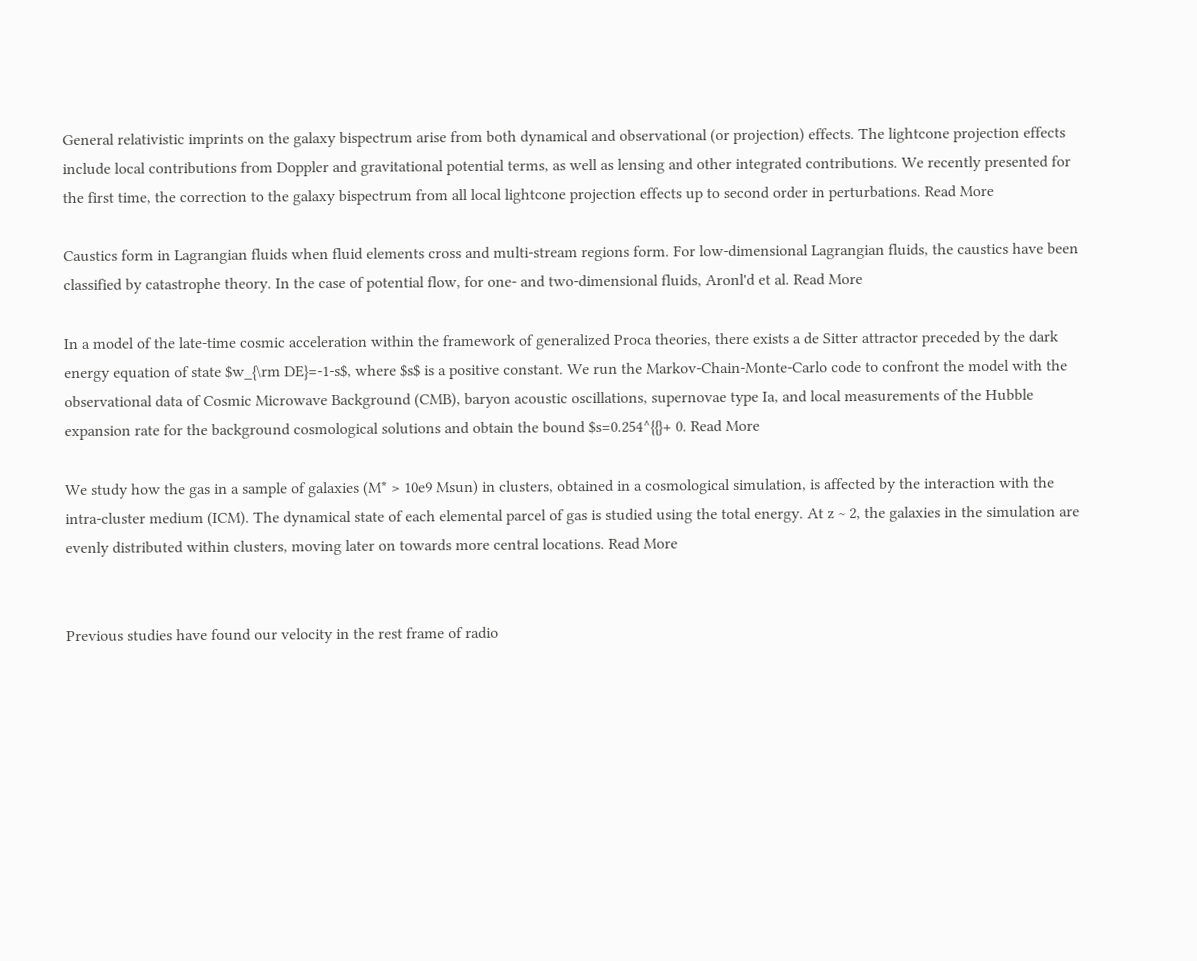General relativistic imprints on the galaxy bispectrum arise from both dynamical and observational (or projection) effects. The lightcone projection effects include local contributions from Doppler and gravitational potential terms, as well as lensing and other integrated contributions. We recently presented for the first time, the correction to the galaxy bispectrum from all local lightcone projection effects up to second order in perturbations. Read More

Caustics form in Lagrangian fluids when fluid elements cross and multi-stream regions form. For low-dimensional Lagrangian fluids, the caustics have been classified by catastrophe theory. In the case of potential flow, for one- and two-dimensional fluids, Aronl'd et al. Read More

In a model of the late-time cosmic acceleration within the framework of generalized Proca theories, there exists a de Sitter attractor preceded by the dark energy equation of state $w_{\rm DE}=-1-s$, where $s$ is a positive constant. We run the Markov-Chain-Monte-Carlo code to confront the model with the observational data of Cosmic Microwave Background (CMB), baryon acoustic oscillations, supernovae type Ia, and local measurements of the Hubble expansion rate for the background cosmological solutions and obtain the bound $s=0.254^{{}+ 0. Read More

We study how the gas in a sample of galaxies (M* > 10e9 Msun) in clusters, obtained in a cosmological simulation, is affected by the interaction with the intra-cluster medium (ICM). The dynamical state of each elemental parcel of gas is studied using the total energy. At z ~ 2, the galaxies in the simulation are evenly distributed within clusters, moving later on towards more central locations. Read More


Previous studies have found our velocity in the rest frame of radio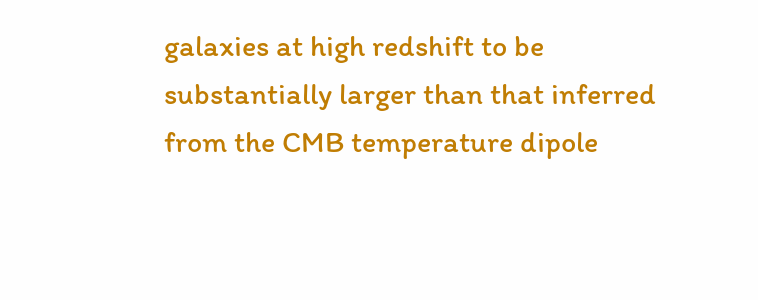galaxies at high redshift to be substantially larger than that inferred from the CMB temperature dipole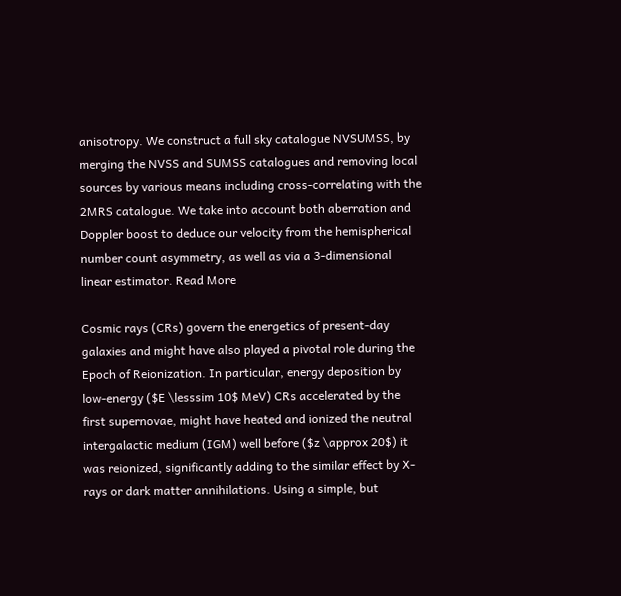anisotropy. We construct a full sky catalogue NVSUMSS, by merging the NVSS and SUMSS catalogues and removing local sources by various means including cross-correlating with the 2MRS catalogue. We take into account both aberration and Doppler boost to deduce our velocity from the hemispherical number count asymmetry, as well as via a 3-dimensional linear estimator. Read More

Cosmic rays (CRs) govern the energetics of present-day galaxies and might have also played a pivotal role during the Epoch of Reionization. In particular, energy deposition by low-energy ($E \lesssim 10$ MeV) CRs accelerated by the first supernovae, might have heated and ionized the neutral intergalactic medium (IGM) well before ($z \approx 20$) it was reionized, significantly adding to the similar effect by X-rays or dark matter annihilations. Using a simple, but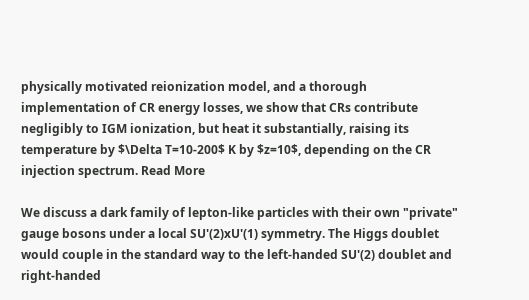physically motivated reionization model, and a thorough implementation of CR energy losses, we show that CRs contribute negligibly to IGM ionization, but heat it substantially, raising its temperature by $\Delta T=10-200$ K by $z=10$, depending on the CR injection spectrum. Read More

We discuss a dark family of lepton-like particles with their own "private" gauge bosons under a local SU'(2)xU'(1) symmetry. The Higgs doublet would couple in the standard way to the left-handed SU'(2) doublet and right-handed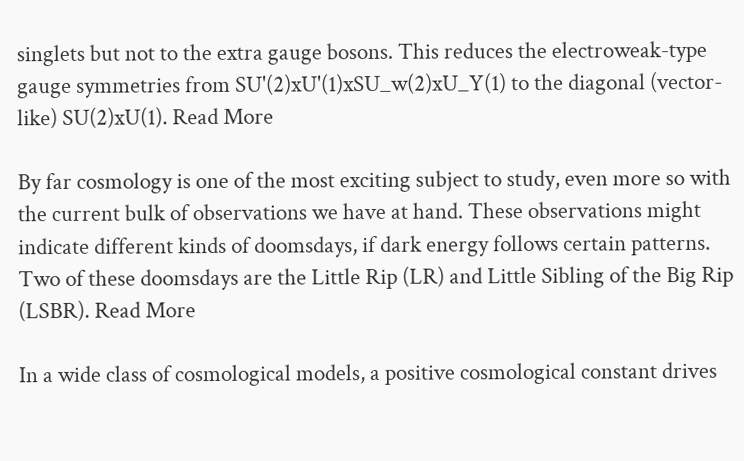singlets but not to the extra gauge bosons. This reduces the electroweak-type gauge symmetries from SU'(2)xU'(1)xSU_w(2)xU_Y(1) to the diagonal (vector-like) SU(2)xU(1). Read More

By far cosmology is one of the most exciting subject to study, even more so with the current bulk of observations we have at hand. These observations might indicate different kinds of doomsdays, if dark energy follows certain patterns. Two of these doomsdays are the Little Rip (LR) and Little Sibling of the Big Rip (LSBR). Read More

In a wide class of cosmological models, a positive cosmological constant drives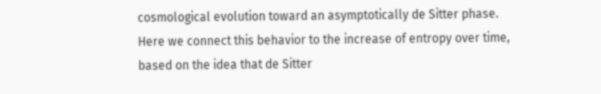cosmological evolution toward an asymptotically de Sitter phase. Here we connect this behavior to the increase of entropy over time, based on the idea that de Sitter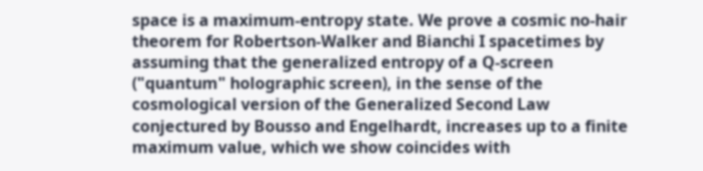space is a maximum-entropy state. We prove a cosmic no-hair theorem for Robertson-Walker and Bianchi I spacetimes by assuming that the generalized entropy of a Q-screen ("quantum" holographic screen), in the sense of the cosmological version of the Generalized Second Law conjectured by Bousso and Engelhardt, increases up to a finite maximum value, which we show coincides with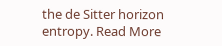the de Sitter horizon entropy. Read More